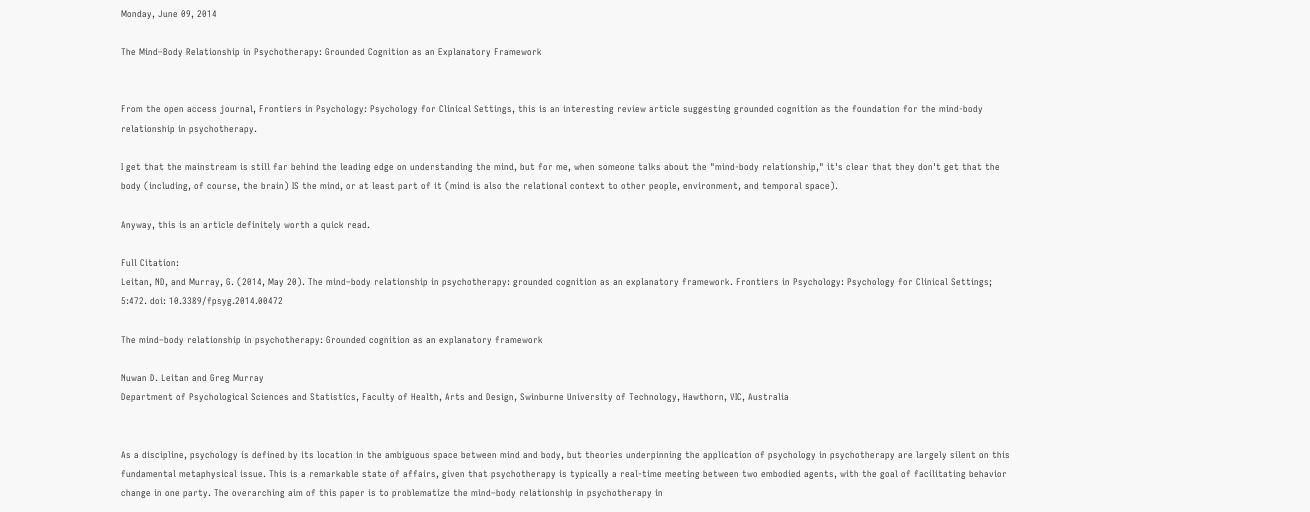Monday, June 09, 2014

The Mind–Body Relationship in Psychotherapy: Grounded Cognition as an Explanatory Framework


From the open access journal, Frontiers in Psychology: Psychology for Clinical Settings, this is an interesting review article suggesting grounded cognition as the foundation for the mind-body relationship in psychotherapy.

I get that the mainstream is still far behind the leading edge on understanding the mind, but for me, when someone talks about the "mind-body relationship," it's clear that they don't get that the body (including, of course, the brain) IS the mind, or at least part of it (mind is also the relational context to other people, environment, and temporal space).

Anyway, this is an article definitely worth a quick read.

Full Citation:
Leitan, ND, and Murray, G. (2014, May 20). The mind–body relationship in psychotherapy: grounded cognition as an explanatory framework. Frontiers in Psychology: Psychology for Clinical Settings; 5:472. doi: 10.3389/fpsyg.2014.00472

The mind–body relationship in psychotherapy: Grounded cognition as an explanatory framework

Nuwan D. Leitan and Greg Murray
Department of Psychological Sciences and Statistics, Faculty of Health, Arts and Design, Swinburne University of Technology, Hawthorn, VIC, Australia


As a discipline, psychology is defined by its location in the ambiguous space between mind and body, but theories underpinning the application of psychology in psychotherapy are largely silent on this fundamental metaphysical issue. This is a remarkable state of affairs, given that psychotherapy is typically a real-time meeting between two embodied agents, with the goal of facilitating behavior change in one party. The overarching aim of this paper is to problematize the mind–body relationship in psychotherapy in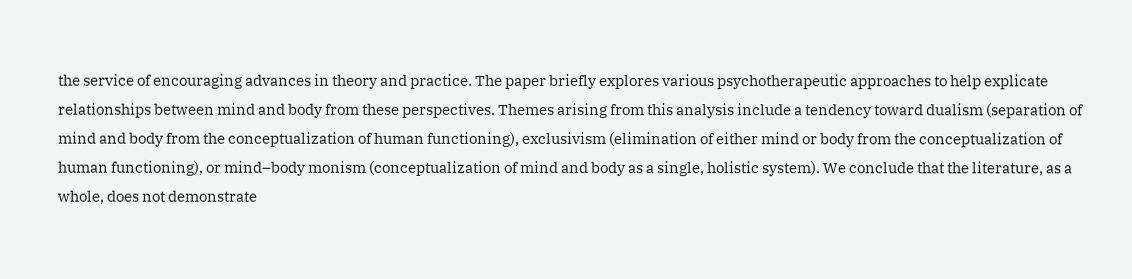the service of encouraging advances in theory and practice. The paper briefly explores various psychotherapeutic approaches to help explicate relationships between mind and body from these perspectives. Themes arising from this analysis include a tendency toward dualism (separation of mind and body from the conceptualization of human functioning), exclusivism (elimination of either mind or body from the conceptualization of human functioning), or mind–body monism (conceptualization of mind and body as a single, holistic system). We conclude that the literature, as a whole, does not demonstrate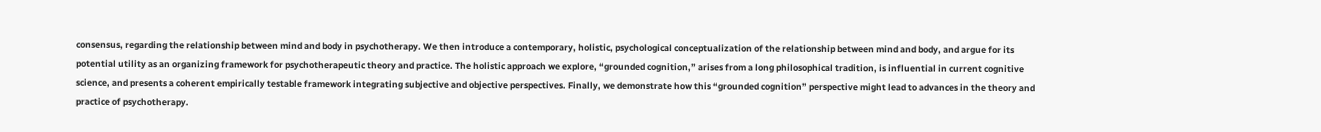consensus, regarding the relationship between mind and body in psychotherapy. We then introduce a contemporary, holistic, psychological conceptualization of the relationship between mind and body, and argue for its potential utility as an organizing framework for psychotherapeutic theory and practice. The holistic approach we explore, “grounded cognition,” arises from a long philosophical tradition, is influential in current cognitive science, and presents a coherent empirically testable framework integrating subjective and objective perspectives. Finally, we demonstrate how this “grounded cognition” perspective might lead to advances in the theory and practice of psychotherapy.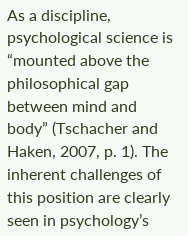As a discipline, psychological science is “mounted above the philosophical gap between mind and body” (Tschacher and Haken, 2007, p. 1). The inherent challenges of this position are clearly seen in psychology’s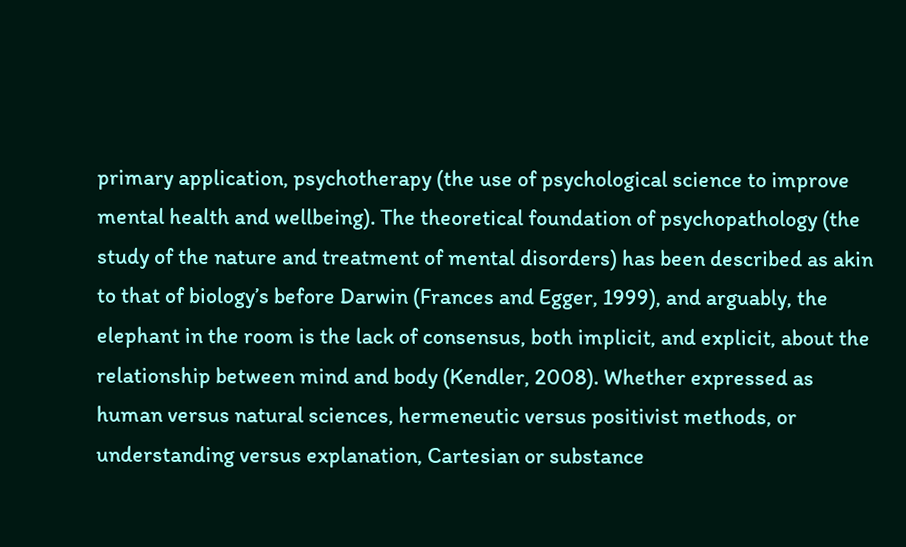primary application, psychotherapy (the use of psychological science to improve mental health and wellbeing). The theoretical foundation of psychopathology (the study of the nature and treatment of mental disorders) has been described as akin to that of biology’s before Darwin (Frances and Egger, 1999), and arguably, the elephant in the room is the lack of consensus, both implicit, and explicit, about the relationship between mind and body (Kendler, 2008). Whether expressed as human versus natural sciences, hermeneutic versus positivist methods, or understanding versus explanation, Cartesian or substance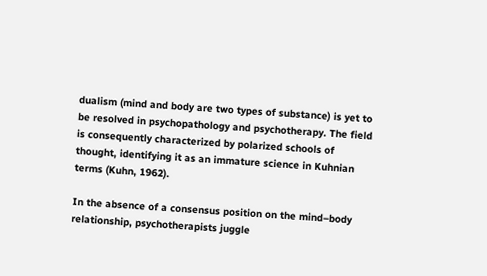dualism (mind and body are two types of substance) is yet to be resolved in psychopathology and psychotherapy. The field is consequently characterized by polarized schools of thought, identifying it as an immature science in Kuhnian terms (Kuhn, 1962).

In the absence of a consensus position on the mind–body relationship, psychotherapists juggle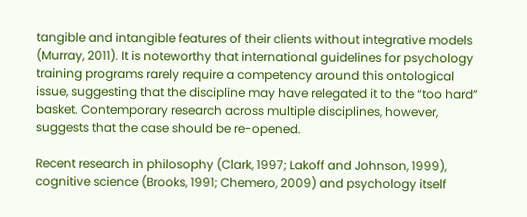tangible and intangible features of their clients without integrative models (Murray, 2011). It is noteworthy that international guidelines for psychology training programs rarely require a competency around this ontological issue, suggesting that the discipline may have relegated it to the “too hard” basket. Contemporary research across multiple disciplines, however, suggests that the case should be re-opened.

Recent research in philosophy (Clark, 1997; Lakoff and Johnson, 1999), cognitive science (Brooks, 1991; Chemero, 2009) and psychology itself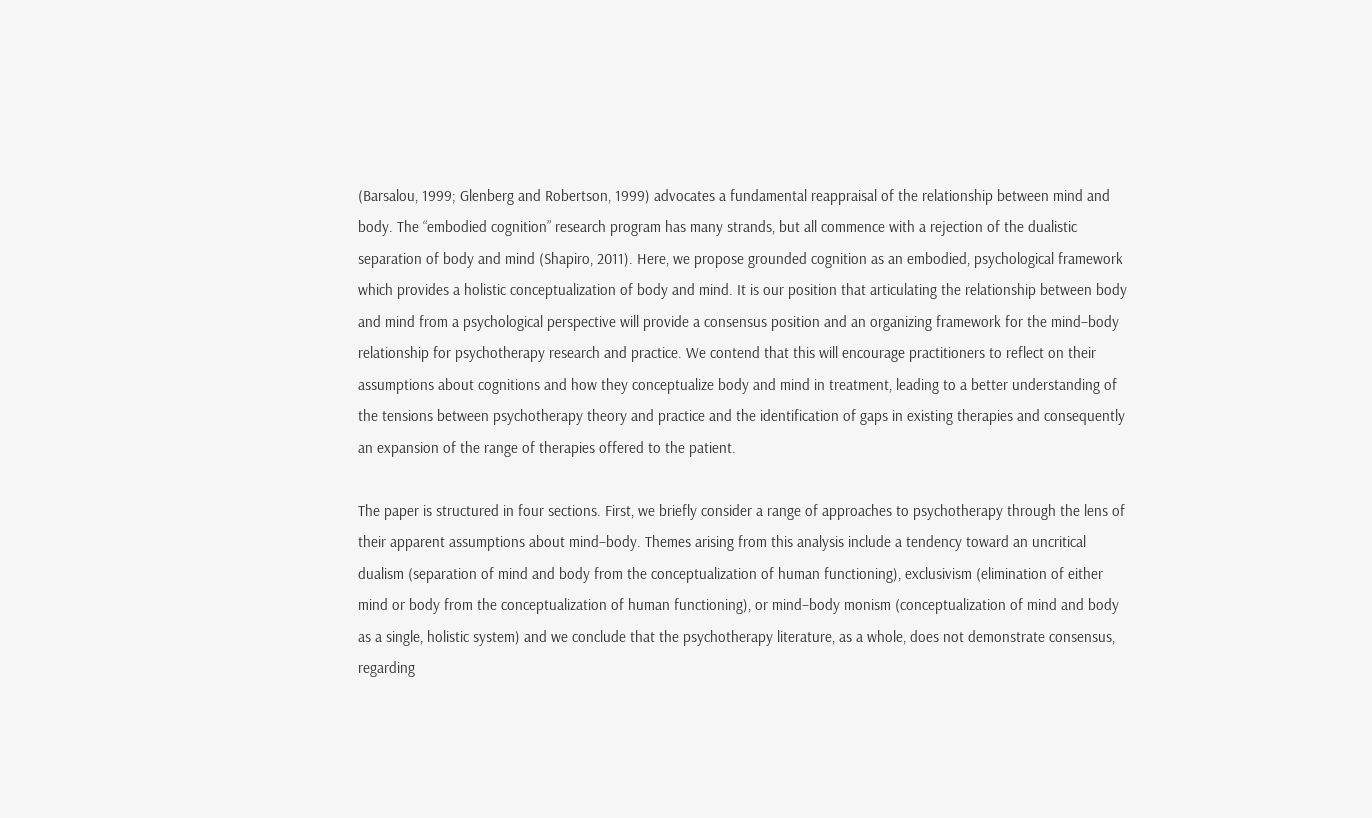(Barsalou, 1999; Glenberg and Robertson, 1999) advocates a fundamental reappraisal of the relationship between mind and body. The “embodied cognition” research program has many strands, but all commence with a rejection of the dualistic separation of body and mind (Shapiro, 2011). Here, we propose grounded cognition as an embodied, psychological framework which provides a holistic conceptualization of body and mind. It is our position that articulating the relationship between body and mind from a psychological perspective will provide a consensus position and an organizing framework for the mind–body relationship for psychotherapy research and practice. We contend that this will encourage practitioners to reflect on their assumptions about cognitions and how they conceptualize body and mind in treatment, leading to a better understanding of the tensions between psychotherapy theory and practice and the identification of gaps in existing therapies and consequently an expansion of the range of therapies offered to the patient.

The paper is structured in four sections. First, we briefly consider a range of approaches to psychotherapy through the lens of their apparent assumptions about mind–body. Themes arising from this analysis include a tendency toward an uncritical dualism (separation of mind and body from the conceptualization of human functioning), exclusivism (elimination of either mind or body from the conceptualization of human functioning), or mind–body monism (conceptualization of mind and body as a single, holistic system) and we conclude that the psychotherapy literature, as a whole, does not demonstrate consensus, regarding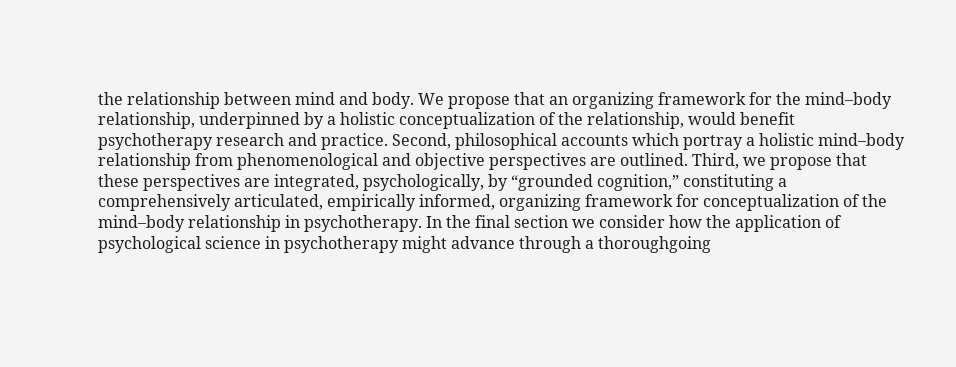the relationship between mind and body. We propose that an organizing framework for the mind–body relationship, underpinned by a holistic conceptualization of the relationship, would benefit psychotherapy research and practice. Second, philosophical accounts which portray a holistic mind–body relationship from phenomenological and objective perspectives are outlined. Third, we propose that these perspectives are integrated, psychologically, by “grounded cognition,” constituting a comprehensively articulated, empirically informed, organizing framework for conceptualization of the mind–body relationship in psychotherapy. In the final section we consider how the application of psychological science in psychotherapy might advance through a thoroughgoing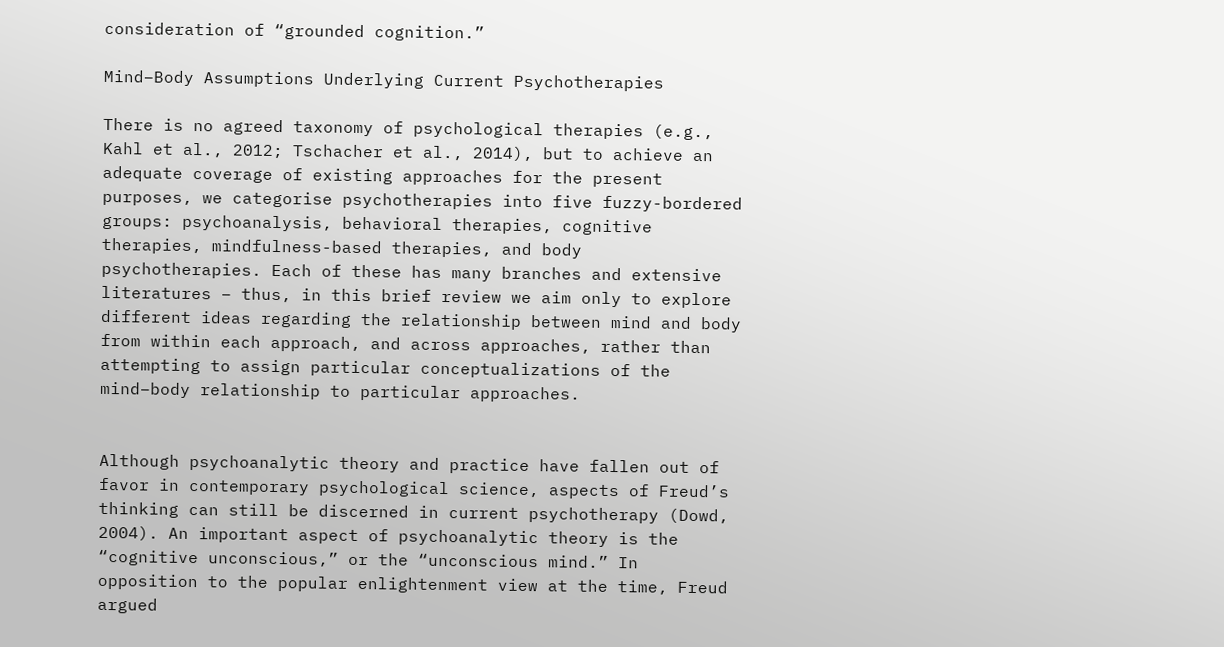consideration of “grounded cognition.”

Mind–Body Assumptions Underlying Current Psychotherapies

There is no agreed taxonomy of psychological therapies (e.g., Kahl et al., 2012; Tschacher et al., 2014), but to achieve an adequate coverage of existing approaches for the present purposes, we categorise psychotherapies into five fuzzy-bordered groups: psychoanalysis, behavioral therapies, cognitive therapies, mindfulness-based therapies, and body psychotherapies. Each of these has many branches and extensive literatures – thus, in this brief review we aim only to explore different ideas regarding the relationship between mind and body from within each approach, and across approaches, rather than attempting to assign particular conceptualizations of the mind–body relationship to particular approaches.


Although psychoanalytic theory and practice have fallen out of favor in contemporary psychological science, aspects of Freud’s thinking can still be discerned in current psychotherapy (Dowd, 2004). An important aspect of psychoanalytic theory is the “cognitive unconscious,” or the “unconscious mind.” In opposition to the popular enlightenment view at the time, Freud argued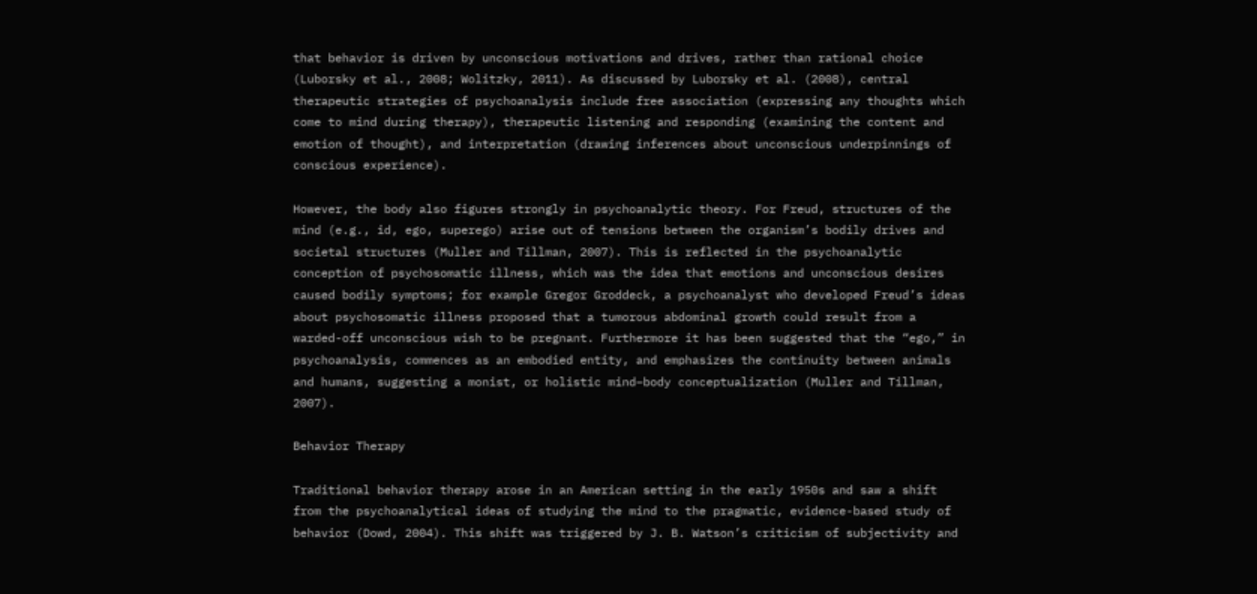that behavior is driven by unconscious motivations and drives, rather than rational choice (Luborsky et al., 2008; Wolitzky, 2011). As discussed by Luborsky et al. (2008), central therapeutic strategies of psychoanalysis include free association (expressing any thoughts which come to mind during therapy), therapeutic listening and responding (examining the content and emotion of thought), and interpretation (drawing inferences about unconscious underpinnings of conscious experience).

However, the body also figures strongly in psychoanalytic theory. For Freud, structures of the mind (e.g., id, ego, superego) arise out of tensions between the organism’s bodily drives and societal structures (Muller and Tillman, 2007). This is reflected in the psychoanalytic conception of psychosomatic illness, which was the idea that emotions and unconscious desires caused bodily symptoms; for example Gregor Groddeck, a psychoanalyst who developed Freud’s ideas about psychosomatic illness proposed that a tumorous abdominal growth could result from a warded-off unconscious wish to be pregnant. Furthermore it has been suggested that the “ego,” in psychoanalysis, commences as an embodied entity, and emphasizes the continuity between animals and humans, suggesting a monist, or holistic mind–body conceptualization (Muller and Tillman, 2007).

Behavior Therapy

Traditional behavior therapy arose in an American setting in the early 1950s and saw a shift from the psychoanalytical ideas of studying the mind to the pragmatic, evidence-based study of behavior (Dowd, 2004). This shift was triggered by J. B. Watson’s criticism of subjectivity and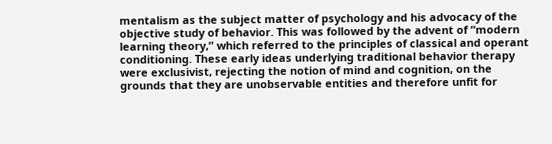mentalism as the subject matter of psychology and his advocacy of the objective study of behavior. This was followed by the advent of “modern learning theory,” which referred to the principles of classical and operant conditioning. These early ideas underlying traditional behavior therapy were exclusivist, rejecting the notion of mind and cognition, on the grounds that they are unobservable entities and therefore unfit for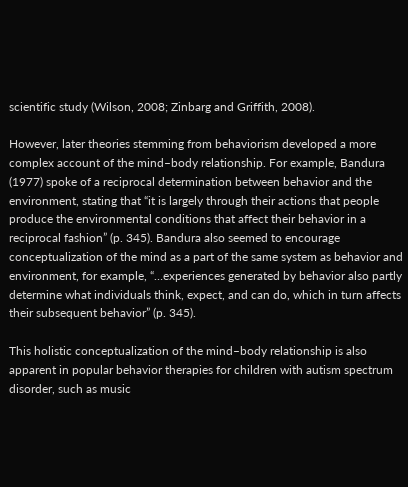scientific study (Wilson, 2008; Zinbarg and Griffith, 2008).

However, later theories stemming from behaviorism developed a more complex account of the mind–body relationship. For example, Bandura (1977) spoke of a reciprocal determination between behavior and the environment, stating that “it is largely through their actions that people produce the environmental conditions that affect their behavior in a reciprocal fashion” (p. 345). Bandura also seemed to encourage conceptualization of the mind as a part of the same system as behavior and environment, for example, “…experiences generated by behavior also partly determine what individuals think, expect, and can do, which in turn affects their subsequent behavior” (p. 345).

This holistic conceptualization of the mind–body relationship is also apparent in popular behavior therapies for children with autism spectrum disorder, such as music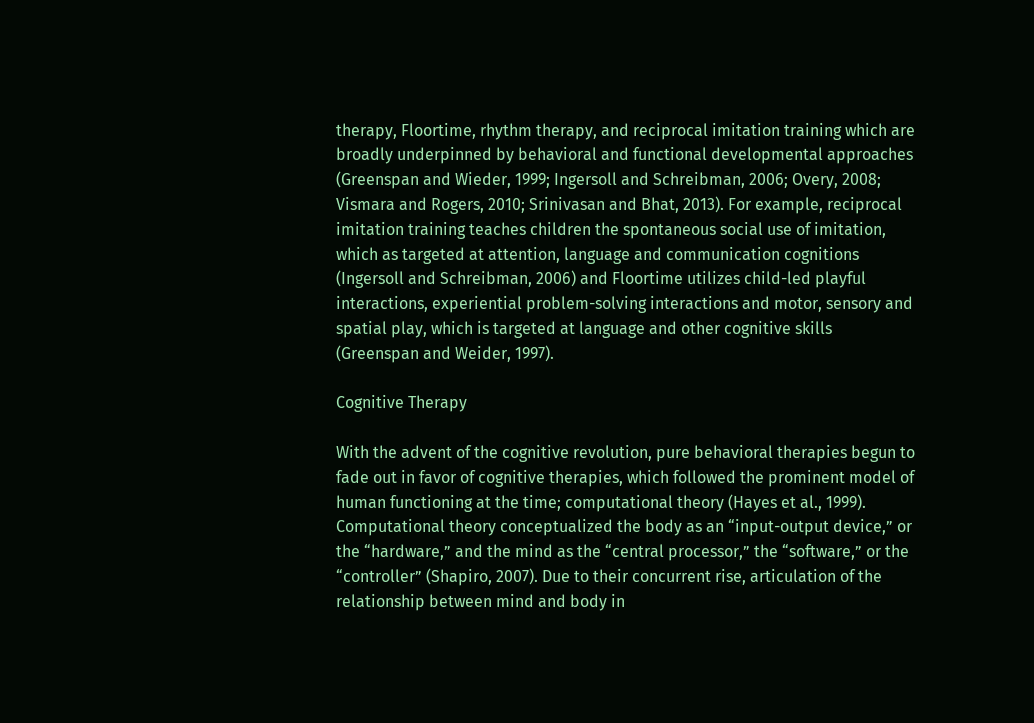therapy, Floortime, rhythm therapy, and reciprocal imitation training which are broadly underpinned by behavioral and functional developmental approaches (Greenspan and Wieder, 1999; Ingersoll and Schreibman, 2006; Overy, 2008; Vismara and Rogers, 2010; Srinivasan and Bhat, 2013). For example, reciprocal imitation training teaches children the spontaneous social use of imitation, which as targeted at attention, language and communication cognitions (Ingersoll and Schreibman, 2006) and Floortime utilizes child-led playful interactions, experiential problem-solving interactions and motor, sensory and spatial play, which is targeted at language and other cognitive skills (Greenspan and Weider, 1997).

Cognitive Therapy

With the advent of the cognitive revolution, pure behavioral therapies begun to fade out in favor of cognitive therapies, which followed the prominent model of human functioning at the time; computational theory (Hayes et al., 1999). Computational theory conceptualized the body as an “input-output device,” or the “hardware,” and the mind as the “central processor,” the “software,” or the “controller” (Shapiro, 2007). Due to their concurrent rise, articulation of the relationship between mind and body in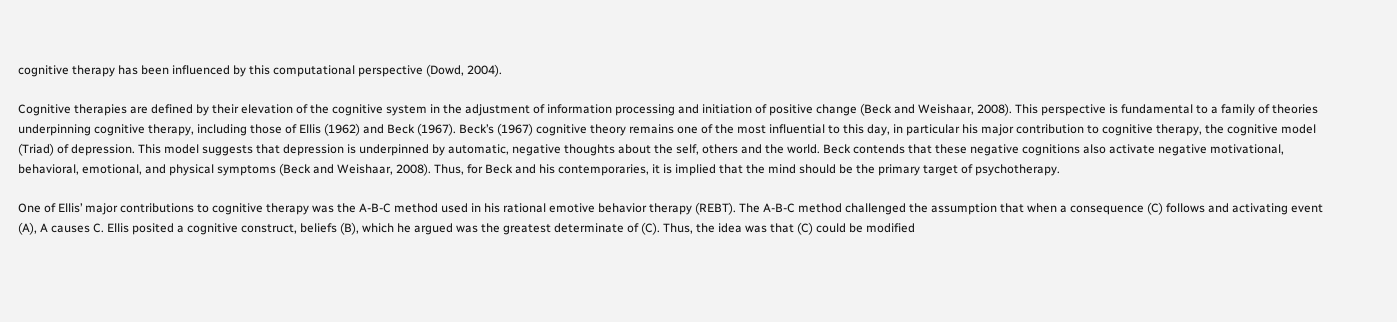cognitive therapy has been influenced by this computational perspective (Dowd, 2004).

Cognitive therapies are defined by their elevation of the cognitive system in the adjustment of information processing and initiation of positive change (Beck and Weishaar, 2008). This perspective is fundamental to a family of theories underpinning cognitive therapy, including those of Ellis (1962) and Beck (1967). Beck’s (1967) cognitive theory remains one of the most influential to this day, in particular his major contribution to cognitive therapy, the cognitive model (Triad) of depression. This model suggests that depression is underpinned by automatic, negative thoughts about the self, others and the world. Beck contends that these negative cognitions also activate negative motivational, behavioral, emotional, and physical symptoms (Beck and Weishaar, 2008). Thus, for Beck and his contemporaries, it is implied that the mind should be the primary target of psychotherapy.

One of Ellis’ major contributions to cognitive therapy was the A-B-C method used in his rational emotive behavior therapy (REBT). The A-B-C method challenged the assumption that when a consequence (C) follows and activating event (A), A causes C. Ellis posited a cognitive construct, beliefs (B), which he argued was the greatest determinate of (C). Thus, the idea was that (C) could be modified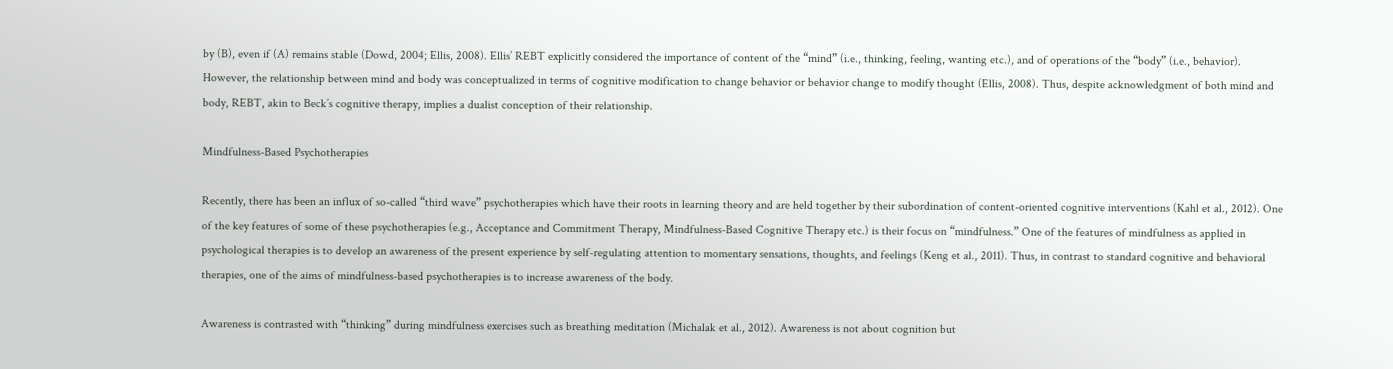by (B), even if (A) remains stable (Dowd, 2004; Ellis, 2008). Ellis’ REBT explicitly considered the importance of content of the “mind” (i.e., thinking, feeling, wanting etc.), and of operations of the “body” (i.e., behavior). However, the relationship between mind and body was conceptualized in terms of cognitive modification to change behavior or behavior change to modify thought (Ellis, 2008). Thus, despite acknowledgment of both mind and body, REBT, akin to Beck’s cognitive therapy, implies a dualist conception of their relationship.

Mindfulness-Based Psychotherapies

Recently, there has been an influx of so-called “third wave” psychotherapies which have their roots in learning theory and are held together by their subordination of content-oriented cognitive interventions (Kahl et al., 2012). One of the key features of some of these psychotherapies (e.g., Acceptance and Commitment Therapy, Mindfulness-Based Cognitive Therapy etc.) is their focus on “mindfulness.” One of the features of mindfulness as applied in psychological therapies is to develop an awareness of the present experience by self-regulating attention to momentary sensations, thoughts, and feelings (Keng et al., 2011). Thus, in contrast to standard cognitive and behavioral therapies, one of the aims of mindfulness-based psychotherapies is to increase awareness of the body.

Awareness is contrasted with “thinking” during mindfulness exercises such as breathing meditation (Michalak et al., 2012). Awareness is not about cognition but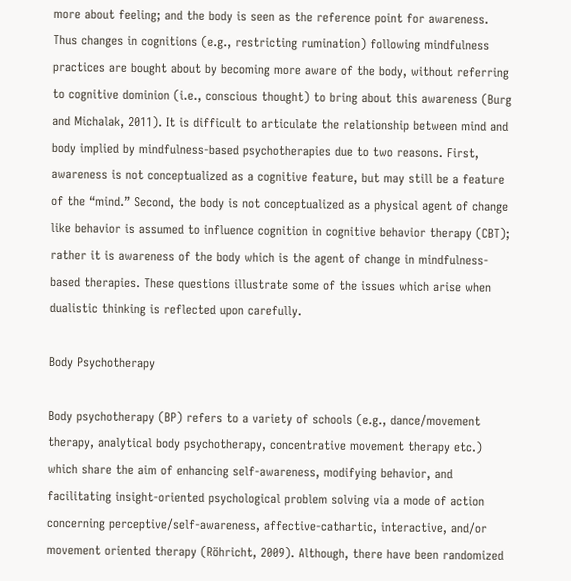more about feeling; and the body is seen as the reference point for awareness. Thus changes in cognitions (e.g., restricting rumination) following mindfulness practices are bought about by becoming more aware of the body, without referring to cognitive dominion (i.e., conscious thought) to bring about this awareness (Burg and Michalak, 2011). It is difficult to articulate the relationship between mind and body implied by mindfulness-based psychotherapies due to two reasons. First, awareness is not conceptualized as a cognitive feature, but may still be a feature of the “mind.” Second, the body is not conceptualized as a physical agent of change like behavior is assumed to influence cognition in cognitive behavior therapy (CBT); rather it is awareness of the body which is the agent of change in mindfulness-based therapies. These questions illustrate some of the issues which arise when dualistic thinking is reflected upon carefully.

Body Psychotherapy

Body psychotherapy (BP) refers to a variety of schools (e.g., dance/movement therapy, analytical body psychotherapy, concentrative movement therapy etc.) which share the aim of enhancing self-awareness, modifying behavior, and facilitating insight-oriented psychological problem solving via a mode of action concerning perceptive/self-awareness, affective-cathartic, interactive, and/or movement oriented therapy (Röhricht, 2009). Although, there have been randomized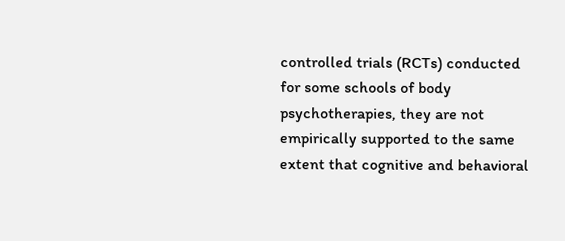controlled trials (RCTs) conducted for some schools of body psychotherapies, they are not empirically supported to the same extent that cognitive and behavioral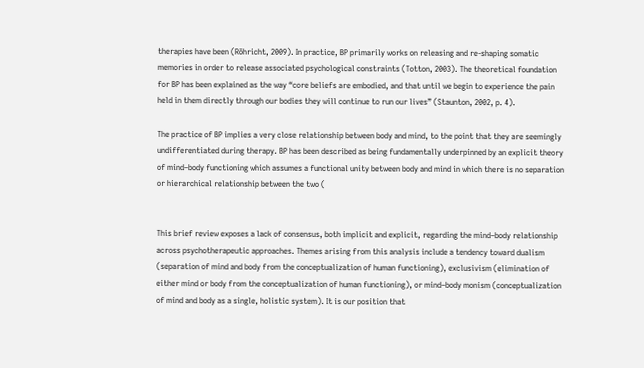therapies have been (Röhricht, 2009). In practice, BP primarily works on releasing and re-shaping somatic memories in order to release associated psychological constraints (Totton, 2003). The theoretical foundation for BP has been explained as the way “core beliefs are embodied, and that until we begin to experience the pain held in them directly through our bodies they will continue to run our lives” (Staunton, 2002, p. 4).

The practice of BP implies a very close relationship between body and mind, to the point that they are seemingly undifferentiated during therapy. BP has been described as being fundamentally underpinned by an explicit theory of mind–body functioning which assumes a functional unity between body and mind in which there is no separation or hierarchical relationship between the two (


This brief review exposes a lack of consensus, both implicit and explicit, regarding the mind–body relationship across psychotherapeutic approaches. Themes arising from this analysis include a tendency toward dualism (separation of mind and body from the conceptualization of human functioning), exclusivism (elimination of either mind or body from the conceptualization of human functioning), or mind–body monism (conceptualization of mind and body as a single, holistic system). It is our position that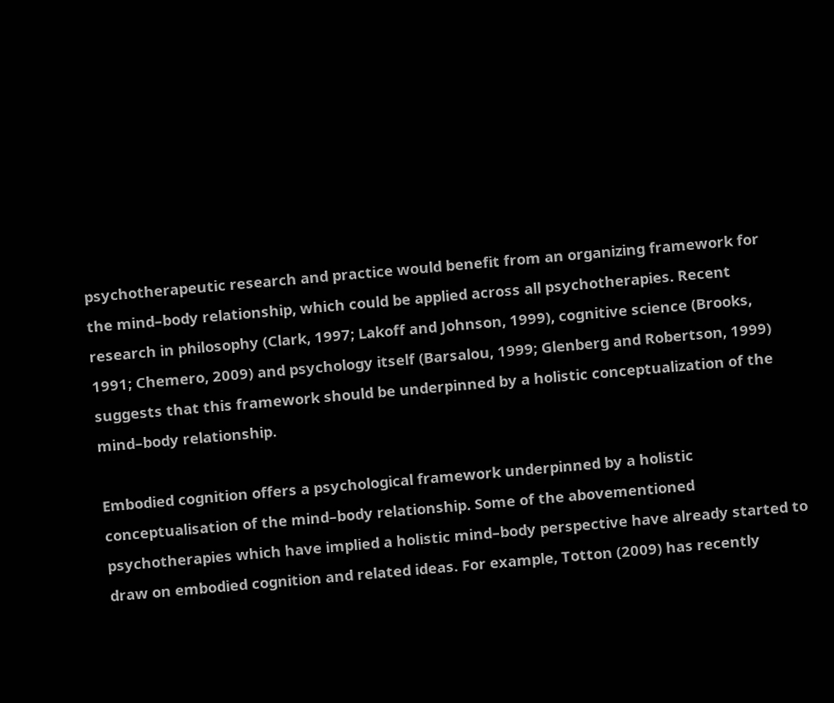psychotherapeutic research and practice would benefit from an organizing framework for the mind–body relationship, which could be applied across all psychotherapies. Recent research in philosophy (Clark, 1997; Lakoff and Johnson, 1999), cognitive science (Brooks, 1991; Chemero, 2009) and psychology itself (Barsalou, 1999; Glenberg and Robertson, 1999) suggests that this framework should be underpinned by a holistic conceptualization of the mind–body relationship.

Embodied cognition offers a psychological framework underpinned by a holistic conceptualisation of the mind–body relationship. Some of the abovementioned psychotherapies which have implied a holistic mind–body perspective have already started to draw on embodied cognition and related ideas. For example, Totton (2009) has recently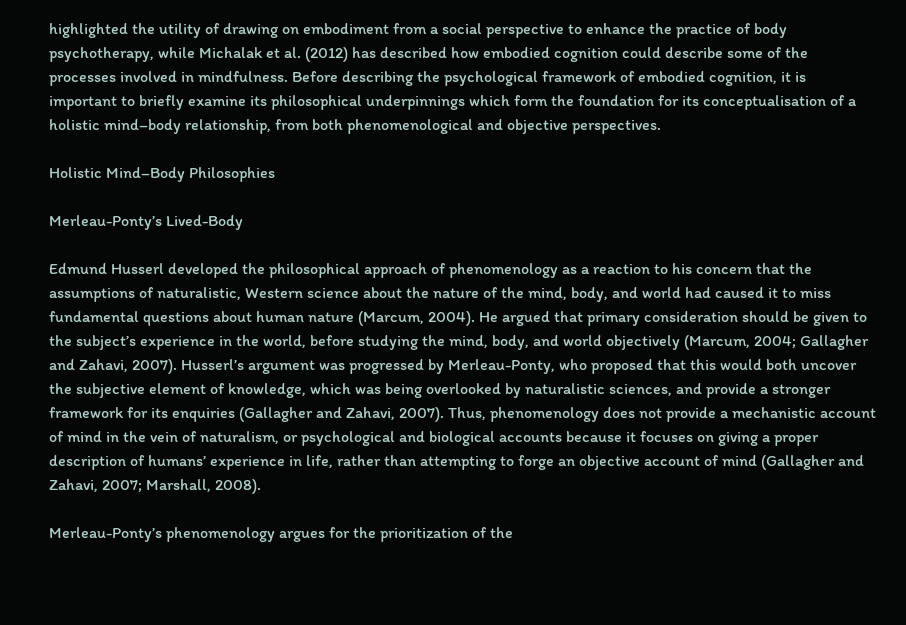highlighted the utility of drawing on embodiment from a social perspective to enhance the practice of body psychotherapy, while Michalak et al. (2012) has described how embodied cognition could describe some of the processes involved in mindfulness. Before describing the psychological framework of embodied cognition, it is important to briefly examine its philosophical underpinnings which form the foundation for its conceptualisation of a holistic mind–body relationship, from both phenomenological and objective perspectives.

Holistic Mind–Body Philosophies

Merleau-Ponty’s Lived-Body

Edmund Husserl developed the philosophical approach of phenomenology as a reaction to his concern that the assumptions of naturalistic, Western science about the nature of the mind, body, and world had caused it to miss fundamental questions about human nature (Marcum, 2004). He argued that primary consideration should be given to the subject’s experience in the world, before studying the mind, body, and world objectively (Marcum, 2004; Gallagher and Zahavi, 2007). Husserl’s argument was progressed by Merleau-Ponty, who proposed that this would both uncover the subjective element of knowledge, which was being overlooked by naturalistic sciences, and provide a stronger framework for its enquiries (Gallagher and Zahavi, 2007). Thus, phenomenology does not provide a mechanistic account of mind in the vein of naturalism, or psychological and biological accounts because it focuses on giving a proper description of humans’ experience in life, rather than attempting to forge an objective account of mind (Gallagher and Zahavi, 2007; Marshall, 2008).

Merleau-Ponty’s phenomenology argues for the prioritization of the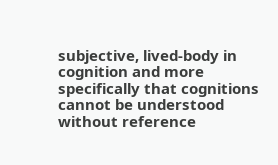subjective, lived-body in cognition and more specifically that cognitions cannot be understood without reference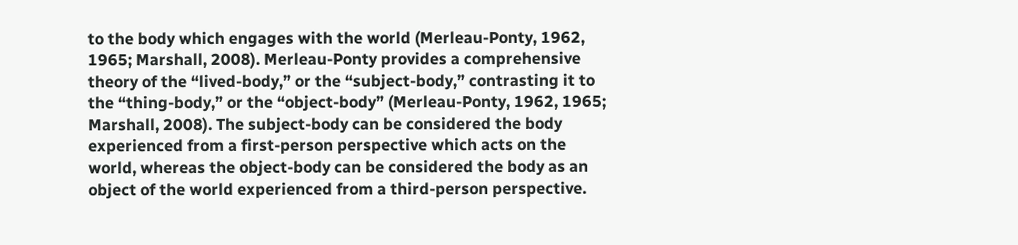to the body which engages with the world (Merleau-Ponty, 1962, 1965; Marshall, 2008). Merleau-Ponty provides a comprehensive theory of the “lived-body,” or the “subject-body,” contrasting it to the “thing-body,” or the “object-body” (Merleau-Ponty, 1962, 1965; Marshall, 2008). The subject-body can be considered the body experienced from a first-person perspective which acts on the world, whereas the object-body can be considered the body as an object of the world experienced from a third-person perspective.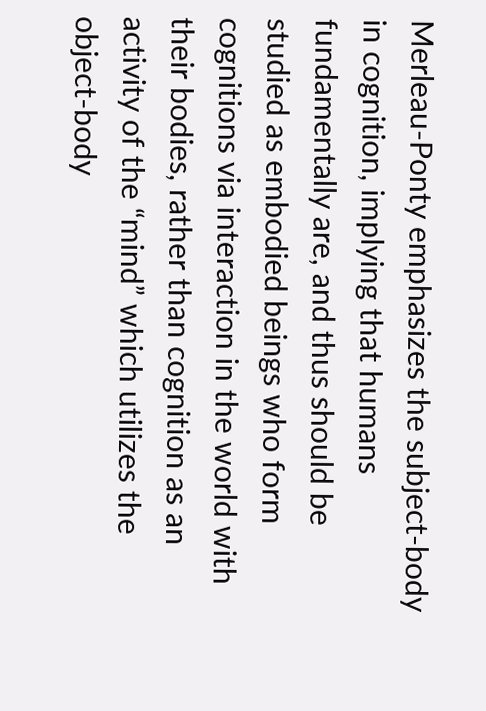Merleau-Ponty emphasizes the subject-body in cognition, implying that humans fundamentally are, and thus should be studied as embodied beings who form cognitions via interaction in the world with their bodies, rather than cognition as an activity of the “mind” which utilizes the object-body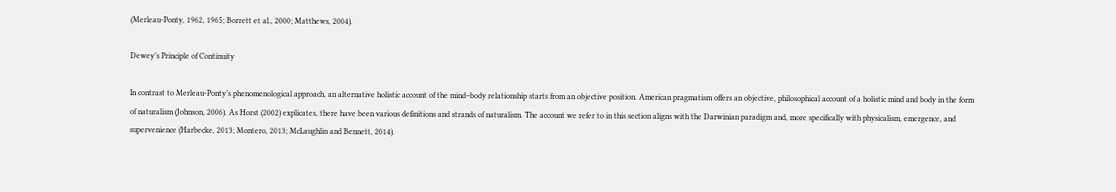(Merleau-Ponty, 1962, 1965; Borrett et al., 2000; Matthews, 2004).

Dewey’s Principle of Continuity

In contrast to Merleau-Ponty’s phenomenological approach, an alternative holistic account of the mind–body relationship starts from an objective position. American pragmatism offers an objective, philosophical account of a holistic mind and body in the form of naturalism (Johnson, 2006). As Horst (2002) explicates, there have been various definitions and strands of naturalism. The account we refer to in this section aligns with the Darwinian paradigm and, more specifically with physicalism, emergence, and supervenience (Harbecke, 2013; Montero, 2013; McLaughlin and Bennett, 2014).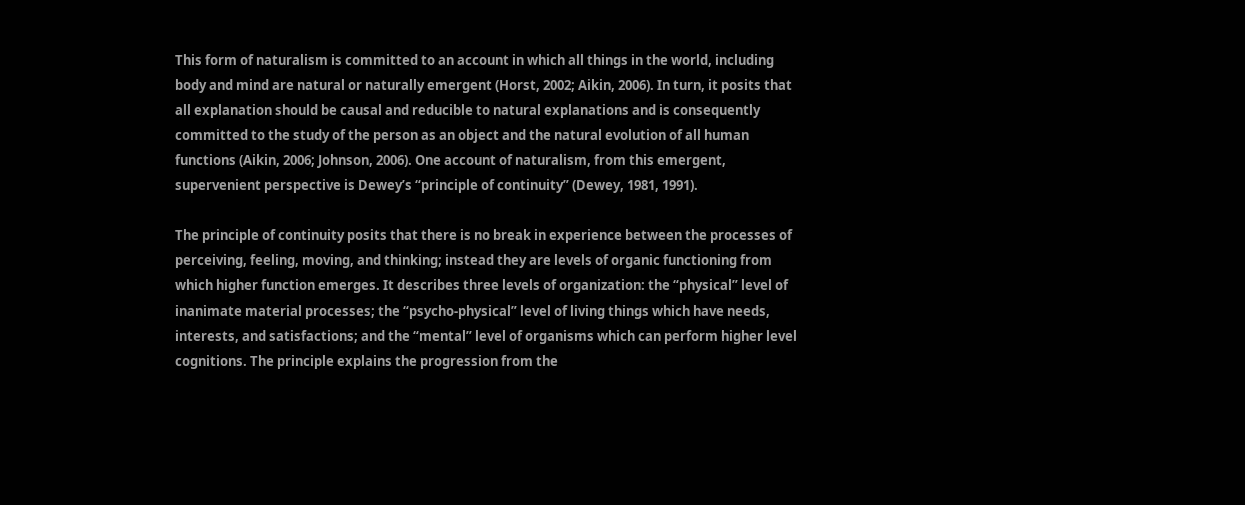This form of naturalism is committed to an account in which all things in the world, including body and mind are natural or naturally emergent (Horst, 2002; Aikin, 2006). In turn, it posits that all explanation should be causal and reducible to natural explanations and is consequently committed to the study of the person as an object and the natural evolution of all human functions (Aikin, 2006; Johnson, 2006). One account of naturalism, from this emergent, supervenient perspective is Dewey’s “principle of continuity” (Dewey, 1981, 1991).

The principle of continuity posits that there is no break in experience between the processes of perceiving, feeling, moving, and thinking; instead they are levels of organic functioning from which higher function emerges. It describes three levels of organization: the “physical” level of inanimate material processes; the “psycho-physical” level of living things which have needs, interests, and satisfactions; and the “mental” level of organisms which can perform higher level cognitions. The principle explains the progression from the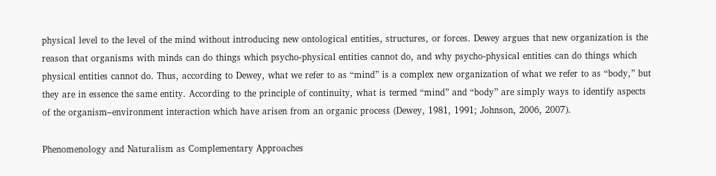physical level to the level of the mind without introducing new ontological entities, structures, or forces. Dewey argues that new organization is the reason that organisms with minds can do things which psycho-physical entities cannot do, and why psycho-physical entities can do things which physical entities cannot do. Thus, according to Dewey, what we refer to as “mind” is a complex new organization of what we refer to as “body,” but they are in essence the same entity. According to the principle of continuity, what is termed “mind” and “body” are simply ways to identify aspects of the organism–environment interaction which have arisen from an organic process (Dewey, 1981, 1991; Johnson, 2006, 2007).

Phenomenology and Naturalism as Complementary Approaches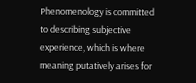Phenomenology is committed to describing subjective experience, which is where meaning putatively arises for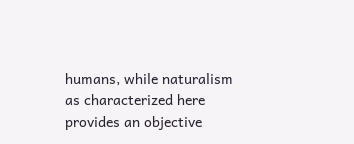humans, while naturalism as characterized here provides an objective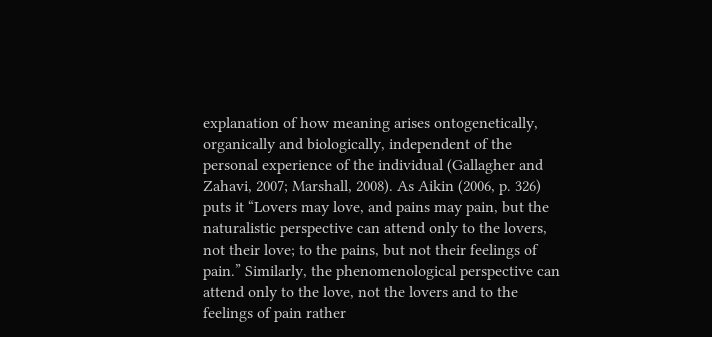explanation of how meaning arises ontogenetically, organically and biologically, independent of the personal experience of the individual (Gallagher and Zahavi, 2007; Marshall, 2008). As Aikin (2006, p. 326) puts it “Lovers may love, and pains may pain, but the naturalistic perspective can attend only to the lovers, not their love; to the pains, but not their feelings of pain.” Similarly, the phenomenological perspective can attend only to the love, not the lovers and to the feelings of pain rather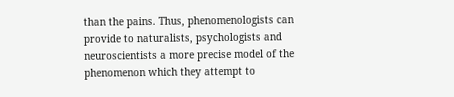than the pains. Thus, phenomenologists can provide to naturalists, psychologists and neuroscientists a more precise model of the phenomenon which they attempt to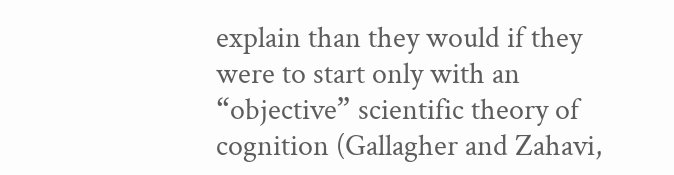explain than they would if they were to start only with an “objective” scientific theory of cognition (Gallagher and Zahavi,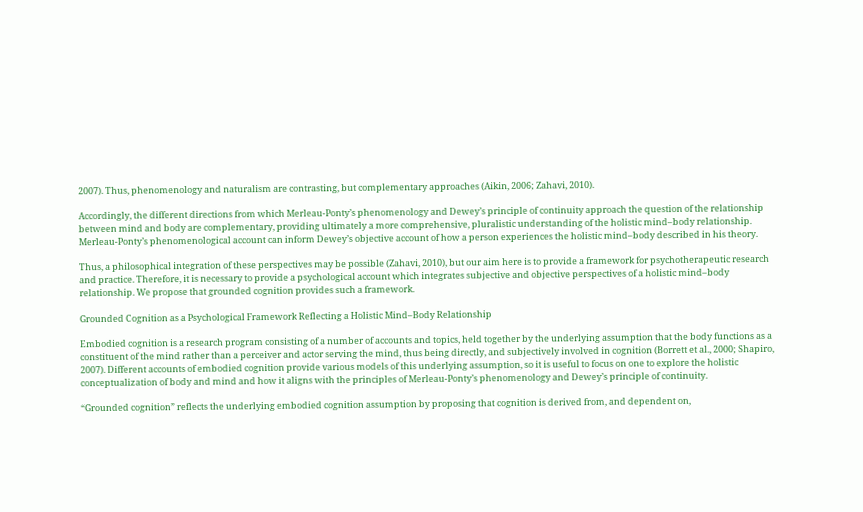2007). Thus, phenomenology and naturalism are contrasting, but complementary approaches (Aikin, 2006; Zahavi, 2010).

Accordingly, the different directions from which Merleau-Ponty’s phenomenology and Dewey’s principle of continuity approach the question of the relationship between mind and body are complementary, providing ultimately a more comprehensive, pluralistic understanding of the holistic mind–body relationship. Merleau-Ponty’s phenomenological account can inform Dewey’s objective account of how a person experiences the holistic mind–body described in his theory.

Thus, a philosophical integration of these perspectives may be possible (Zahavi, 2010), but our aim here is to provide a framework for psychotherapeutic research and practice. Therefore, it is necessary to provide a psychological account which integrates subjective and objective perspectives of a holistic mind–body relationship. We propose that grounded cognition provides such a framework.

Grounded Cognition as a Psychological Framework Reflecting a Holistic Mind–Body Relationship

Embodied cognition is a research program consisting of a number of accounts and topics, held together by the underlying assumption that the body functions as a constituent of the mind rather than a perceiver and actor serving the mind, thus being directly, and subjectively involved in cognition (Borrett et al., 2000; Shapiro, 2007). Different accounts of embodied cognition provide various models of this underlying assumption, so it is useful to focus on one to explore the holistic conceptualization of body and mind and how it aligns with the principles of Merleau-Ponty’s phenomenology and Dewey’s principle of continuity.

“Grounded cognition” reflects the underlying embodied cognition assumption by proposing that cognition is derived from, and dependent on,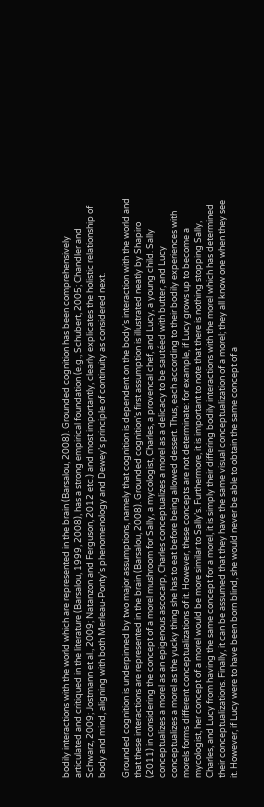bodily interactions with the world which are represented in the brain (Barsalou, 2008). Grounded cognition has been comprehensively articulated and critiqued in the literature (Barsalou, 1999, 2008), has a strong empirical foundation (e.g., Schubert, 2005; Chandler and Schwarz, 2009; Jostmann et al., 2009; Natanzon and Ferguson, 2012 etc.) and most importantly, clearly explicates the holistic relationship of body and mind, aligning with both Merleau-Ponty’s phenomenology and Dewey’s principle of continuity as considered next.

Grounded cognition is underpinned by two major assumptions, namely that cognition is dependent on the body’s interaction with the world and that these interactions are represented in the brain (Barsalou, 2008). Grounded cognition’s first assumption is illustrated neatly by Shapiro (2011) in considering the concept of a morel mushroom for Sally, a mycologist, Charles, a provencal chef, and Lucy, a young child. Sally conceptualizes a morel as an epigenous ascocarp, Charles conceptualizes a morel as a delicacy to be sautéed with butter, and Lucy conceptualizes a morel as the yucky thing she has to eat before being allowed dessert. Thus, each according to their bodily experiences with morels forms different conceptualizations of it. However, these concepts are not determinate: for example, if Lucy grows up to become a mycologist, her concept of a morel would be more similar to Sally’s. Furthermore, it is important to note that there is nothing stopping Sally, Charles, and Lucy from having the same concept for a morel, it is simply their differing bodily interactions with the morel which has determined their conceptualizations. Finally, it can be assumed that they have the same visual conceptualization of a morel; they all know one when they see it. However, if Lucy were to have been born blind, she would never be able to obtain the same concept of a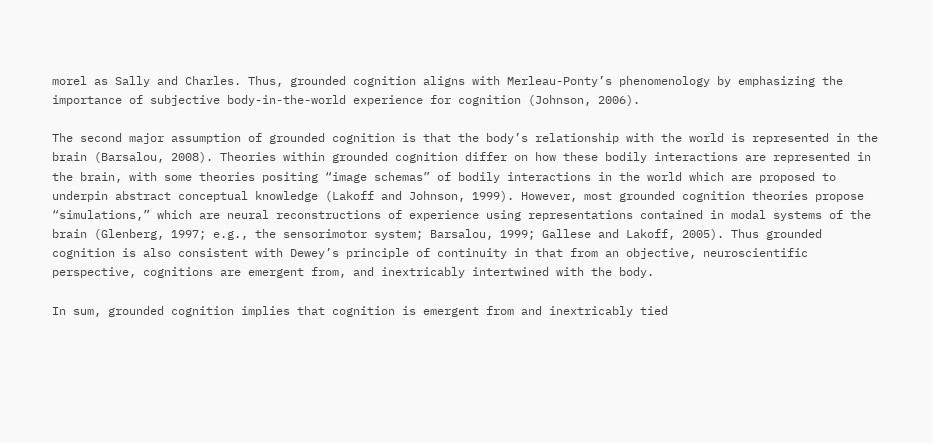morel as Sally and Charles. Thus, grounded cognition aligns with Merleau-Ponty’s phenomenology by emphasizing the importance of subjective body-in-the-world experience for cognition (Johnson, 2006).

The second major assumption of grounded cognition is that the body’s relationship with the world is represented in the brain (Barsalou, 2008). Theories within grounded cognition differ on how these bodily interactions are represented in the brain, with some theories positing “image schemas” of bodily interactions in the world which are proposed to underpin abstract conceptual knowledge (Lakoff and Johnson, 1999). However, most grounded cognition theories propose “simulations,” which are neural reconstructions of experience using representations contained in modal systems of the brain (Glenberg, 1997; e.g., the sensorimotor system; Barsalou, 1999; Gallese and Lakoff, 2005). Thus grounded cognition is also consistent with Dewey’s principle of continuity in that from an objective, neuroscientific perspective, cognitions are emergent from, and inextricably intertwined with the body.

In sum, grounded cognition implies that cognition is emergent from and inextricably tied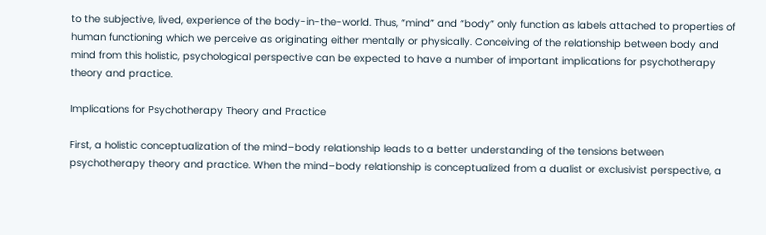to the subjective, lived, experience of the body-in-the-world. Thus, “mind” and “body” only function as labels attached to properties of human functioning which we perceive as originating either mentally or physically. Conceiving of the relationship between body and mind from this holistic, psychological perspective can be expected to have a number of important implications for psychotherapy theory and practice.

Implications for Psychotherapy Theory and Practice

First, a holistic conceptualization of the mind–body relationship leads to a better understanding of the tensions between psychotherapy theory and practice. When the mind–body relationship is conceptualized from a dualist or exclusivist perspective, a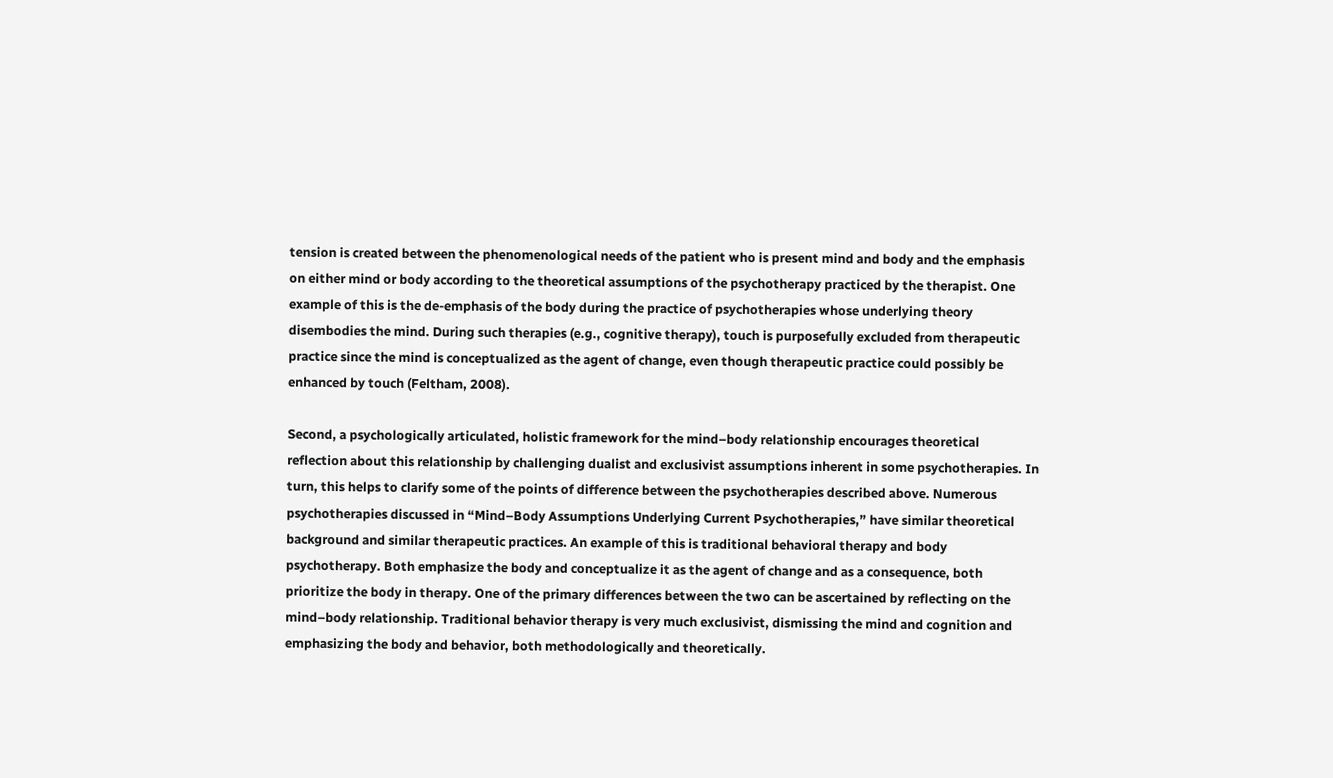tension is created between the phenomenological needs of the patient who is present mind and body and the emphasis on either mind or body according to the theoretical assumptions of the psychotherapy practiced by the therapist. One example of this is the de-emphasis of the body during the practice of psychotherapies whose underlying theory disembodies the mind. During such therapies (e.g., cognitive therapy), touch is purposefully excluded from therapeutic practice since the mind is conceptualized as the agent of change, even though therapeutic practice could possibly be enhanced by touch (Feltham, 2008).

Second, a psychologically articulated, holistic framework for the mind–body relationship encourages theoretical reflection about this relationship by challenging dualist and exclusivist assumptions inherent in some psychotherapies. In turn, this helps to clarify some of the points of difference between the psychotherapies described above. Numerous psychotherapies discussed in “Mind–Body Assumptions Underlying Current Psychotherapies,” have similar theoretical background and similar therapeutic practices. An example of this is traditional behavioral therapy and body psychotherapy. Both emphasize the body and conceptualize it as the agent of change and as a consequence, both prioritize the body in therapy. One of the primary differences between the two can be ascertained by reflecting on the mind–body relationship. Traditional behavior therapy is very much exclusivist, dismissing the mind and cognition and emphasizing the body and behavior, both methodologically and theoretically.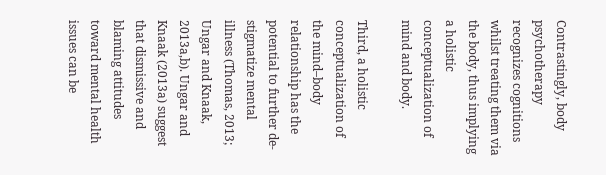Contrastingly, body psychotherapy recognizes cognitions whilst treating them via the body, thus implying a holistic conceptualization of mind and body.

Third, a holistic conceptualization of the mind–body relationship has the potential to further de-stigmatize mental illness (Thomas, 2013; Ungar and Knaak, 2013a,b). Ungar and Knaak (2013a) suggest that dismissive and blaming attitudes toward mental health issues can be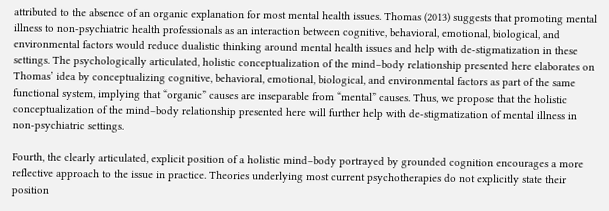attributed to the absence of an organic explanation for most mental health issues. Thomas (2013) suggests that promoting mental illness to non-psychiatric health professionals as an interaction between cognitive, behavioral, emotional, biological, and environmental factors would reduce dualistic thinking around mental health issues and help with de-stigmatization in these settings. The psychologically articulated, holistic conceptualization of the mind–body relationship presented here elaborates on Thomas’ idea by conceptualizing cognitive, behavioral, emotional, biological, and environmental factors as part of the same functional system, implying that “organic” causes are inseparable from “mental” causes. Thus, we propose that the holistic conceptualization of the mind–body relationship presented here will further help with de-stigmatization of mental illness in non-psychiatric settings.

Fourth, the clearly articulated, explicit position of a holistic mind–body portrayed by grounded cognition encourages a more reflective approach to the issue in practice. Theories underlying most current psychotherapies do not explicitly state their position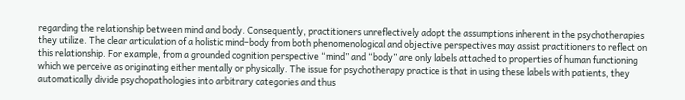regarding the relationship between mind and body. Consequently, practitioners unreflectively adopt the assumptions inherent in the psychotherapies they utilize. The clear articulation of a holistic mind–body from both phenomenological and objective perspectives may assist practitioners to reflect on this relationship. For example, from a grounded cognition perspective “mind” and “body” are only labels attached to properties of human functioning which we perceive as originating either mentally or physically. The issue for psychotherapy practice is that in using these labels with patients, they automatically divide psychopathologies into arbitrary categories and thus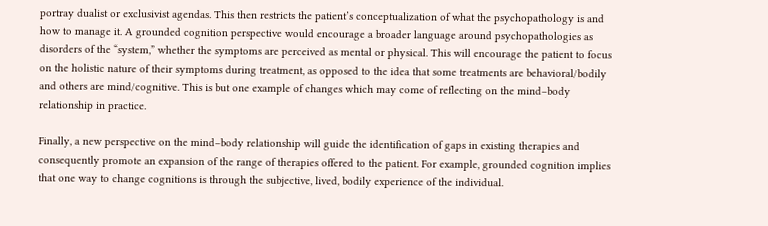portray dualist or exclusivist agendas. This then restricts the patient’s conceptualization of what the psychopathology is and how to manage it. A grounded cognition perspective would encourage a broader language around psychopathologies as disorders of the “system,” whether the symptoms are perceived as mental or physical. This will encourage the patient to focus on the holistic nature of their symptoms during treatment, as opposed to the idea that some treatments are behavioral/bodily and others are mind/cognitive. This is but one example of changes which may come of reflecting on the mind–body relationship in practice.

Finally, a new perspective on the mind–body relationship will guide the identification of gaps in existing therapies and consequently promote an expansion of the range of therapies offered to the patient. For example, grounded cognition implies that one way to change cognitions is through the subjective, lived, bodily experience of the individual.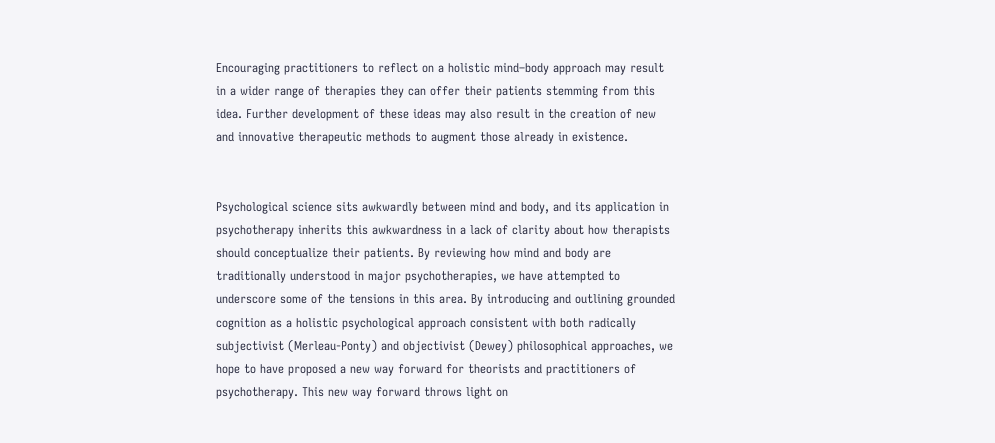Encouraging practitioners to reflect on a holistic mind–body approach may result in a wider range of therapies they can offer their patients stemming from this idea. Further development of these ideas may also result in the creation of new and innovative therapeutic methods to augment those already in existence.


Psychological science sits awkwardly between mind and body, and its application in psychotherapy inherits this awkwardness in a lack of clarity about how therapists should conceptualize their patients. By reviewing how mind and body are traditionally understood in major psychotherapies, we have attempted to underscore some of the tensions in this area. By introducing and outlining grounded cognition as a holistic psychological approach consistent with both radically subjectivist (Merleau-Ponty) and objectivist (Dewey) philosophical approaches, we hope to have proposed a new way forward for theorists and practitioners of psychotherapy. This new way forward throws light on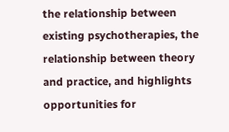the relationship between existing psychotherapies, the relationship between theory and practice, and highlights opportunities for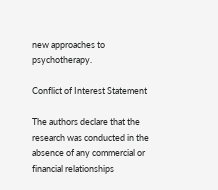new approaches to psychotherapy.

Conflict of Interest Statement

The authors declare that the research was conducted in the absence of any commercial or financial relationships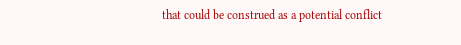that could be construed as a potential conflict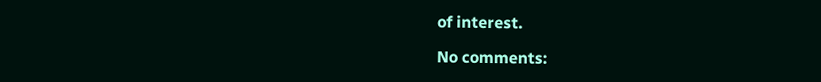of interest.

No comments: